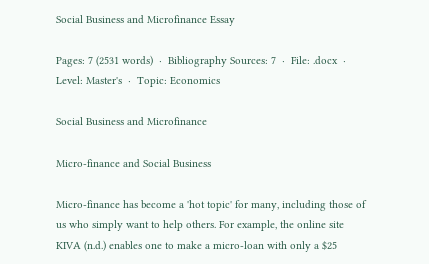Social Business and Microfinance Essay

Pages: 7 (2531 words)  ·  Bibliography Sources: 7  ·  File: .docx  ·  Level: Master's  ·  Topic: Economics

Social Business and Microfinance

Micro-finance and Social Business

Micro-finance has become a 'hot topic' for many, including those of us who simply want to help others. For example, the online site KIVA (n.d.) enables one to make a micro-loan with only a $25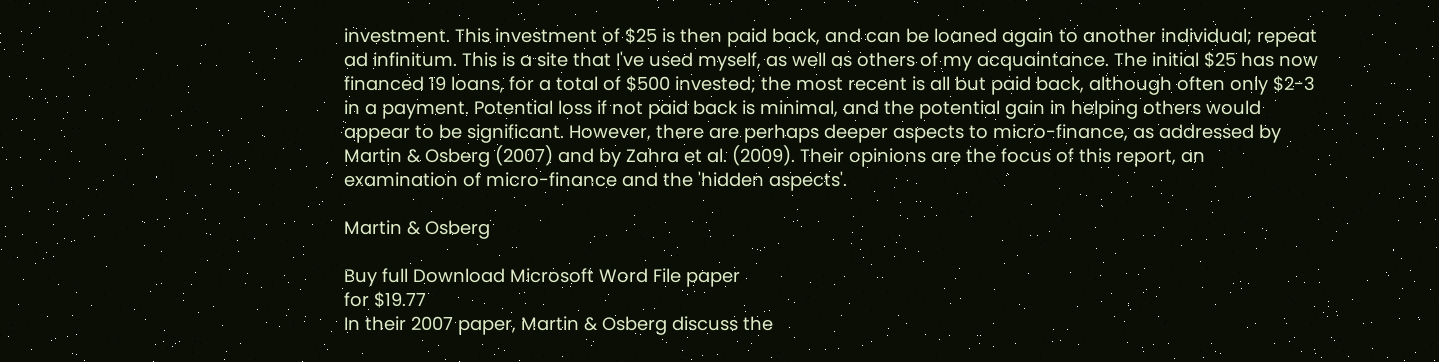investment. This investment of $25 is then paid back, and can be loaned again to another individual; repeat ad infinitum. This is a site that I've used myself, as well as others of my acquaintance. The initial $25 has now financed 19 loans, for a total of $500 invested; the most recent is all but paid back, although often only $2-3 in a payment. Potential loss if not paid back is minimal, and the potential gain in helping others would appear to be significant. However, there are perhaps deeper aspects to micro-finance, as addressed by Martin & Osberg (2007) and by Zahra et al. (2009). Their opinions are the focus of this report, an examination of micro-finance and the 'hidden aspects'.

Martin & Osberg

Buy full Download Microsoft Word File paper
for $19.77
In their 2007 paper, Martin & Osberg discuss the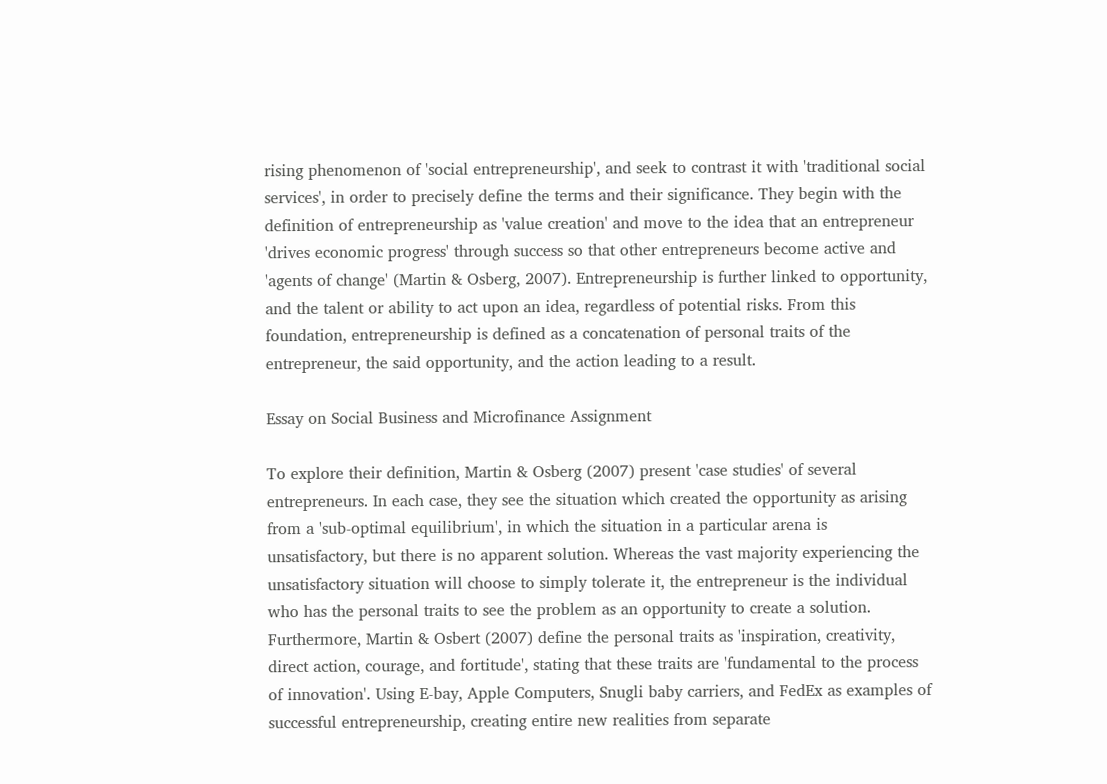rising phenomenon of 'social entrepreneurship', and seek to contrast it with 'traditional social services', in order to precisely define the terms and their significance. They begin with the definition of entrepreneurship as 'value creation' and move to the idea that an entrepreneur 'drives economic progress' through success so that other entrepreneurs become active and 'agents of change' (Martin & Osberg, 2007). Entrepreneurship is further linked to opportunity, and the talent or ability to act upon an idea, regardless of potential risks. From this foundation, entrepreneurship is defined as a concatenation of personal traits of the entrepreneur, the said opportunity, and the action leading to a result.

Essay on Social Business and Microfinance Assignment

To explore their definition, Martin & Osberg (2007) present 'case studies' of several entrepreneurs. In each case, they see the situation which created the opportunity as arising from a 'sub-optimal equilibrium', in which the situation in a particular arena is unsatisfactory, but there is no apparent solution. Whereas the vast majority experiencing the unsatisfactory situation will choose to simply tolerate it, the entrepreneur is the individual who has the personal traits to see the problem as an opportunity to create a solution. Furthermore, Martin & Osbert (2007) define the personal traits as 'inspiration, creativity, direct action, courage, and fortitude', stating that these traits are 'fundamental to the process of innovation'. Using E-bay, Apple Computers, Snugli baby carriers, and FedEx as examples of successful entrepreneurship, creating entire new realities from separate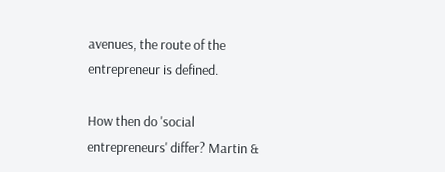avenues, the route of the entrepreneur is defined.

How then do 'social entrepreneurs' differ? Martin &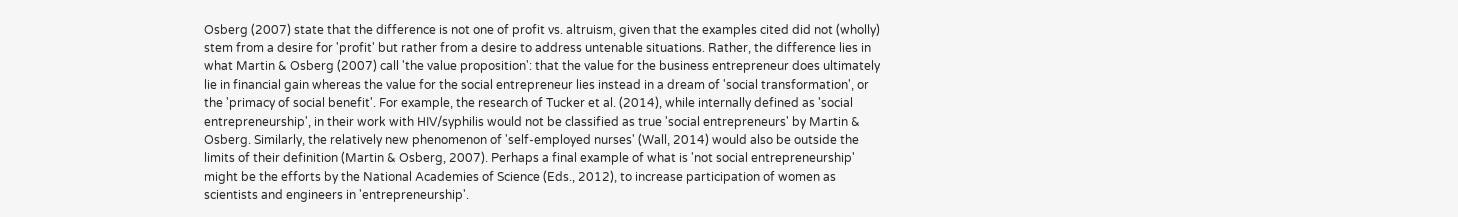Osberg (2007) state that the difference is not one of profit vs. altruism, given that the examples cited did not (wholly) stem from a desire for 'profit' but rather from a desire to address untenable situations. Rather, the difference lies in what Martin & Osberg (2007) call 'the value proposition': that the value for the business entrepreneur does ultimately lie in financial gain whereas the value for the social entrepreneur lies instead in a dream of 'social transformation', or the 'primacy of social benefit'. For example, the research of Tucker et al. (2014), while internally defined as 'social entrepreneurship', in their work with HIV/syphilis would not be classified as true 'social entrepreneurs' by Martin & Osberg. Similarly, the relatively new phenomenon of 'self-employed nurses' (Wall, 2014) would also be outside the limits of their definition (Martin & Osberg, 2007). Perhaps a final example of what is 'not social entrepreneurship' might be the efforts by the National Academies of Science (Eds., 2012), to increase participation of women as scientists and engineers in 'entrepreneurship'.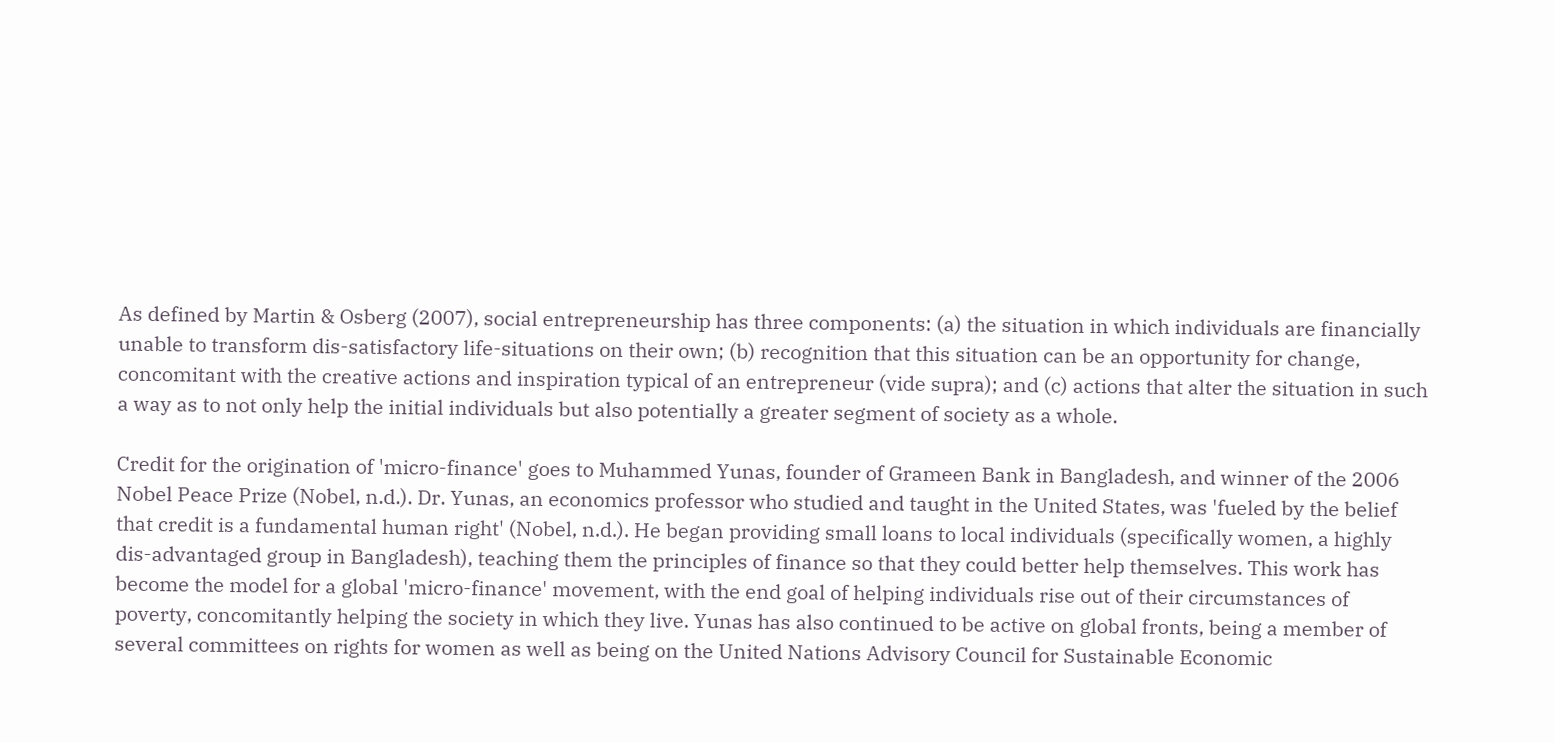As defined by Martin & Osberg (2007), social entrepreneurship has three components: (a) the situation in which individuals are financially unable to transform dis-satisfactory life-situations on their own; (b) recognition that this situation can be an opportunity for change, concomitant with the creative actions and inspiration typical of an entrepreneur (vide supra); and (c) actions that alter the situation in such a way as to not only help the initial individuals but also potentially a greater segment of society as a whole.

Credit for the origination of 'micro-finance' goes to Muhammed Yunas, founder of Grameen Bank in Bangladesh, and winner of the 2006 Nobel Peace Prize (Nobel, n.d.). Dr. Yunas, an economics professor who studied and taught in the United States, was 'fueled by the belief that credit is a fundamental human right' (Nobel, n.d.). He began providing small loans to local individuals (specifically women, a highly dis-advantaged group in Bangladesh), teaching them the principles of finance so that they could better help themselves. This work has become the model for a global 'micro-finance' movement, with the end goal of helping individuals rise out of their circumstances of poverty, concomitantly helping the society in which they live. Yunas has also continued to be active on global fronts, being a member of several committees on rights for women as well as being on the United Nations Advisory Council for Sustainable Economic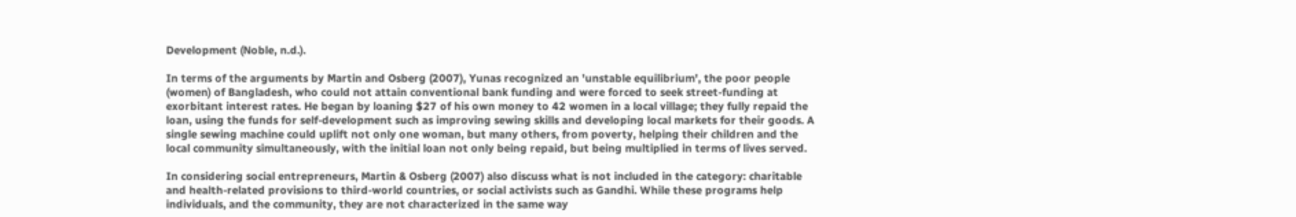Development (Noble, n.d.).

In terms of the arguments by Martin and Osberg (2007), Yunas recognized an 'unstable equilibrium', the poor people (women) of Bangladesh, who could not attain conventional bank funding and were forced to seek street-funding at exorbitant interest rates. He began by loaning $27 of his own money to 42 women in a local village; they fully repaid the loan, using the funds for self-development such as improving sewing skills and developing local markets for their goods. A single sewing machine could uplift not only one woman, but many others, from poverty, helping their children and the local community simultaneously, with the initial loan not only being repaid, but being multiplied in terms of lives served.

In considering social entrepreneurs, Martin & Osberg (2007) also discuss what is not included in the category: charitable and health-related provisions to third-world countries, or social activists such as Gandhi. While these programs help individuals, and the community, they are not characterized in the same way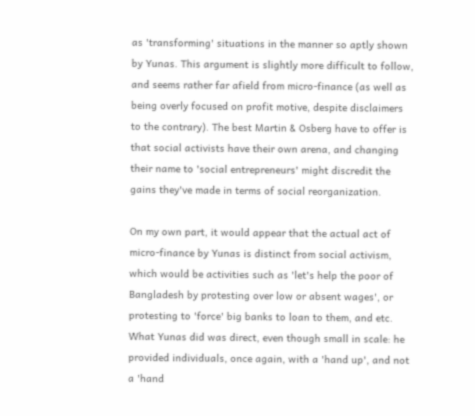as 'transforming' situations in the manner so aptly shown by Yunas. This argument is slightly more difficult to follow, and seems rather far afield from micro-finance (as well as being overly focused on profit motive, despite disclaimers to the contrary). The best Martin & Osberg have to offer is that social activists have their own arena, and changing their name to 'social entrepreneurs' might discredit the gains they've made in terms of social reorganization.

On my own part, it would appear that the actual act of micro-finance by Yunas is distinct from social activism, which would be activities such as 'let's help the poor of Bangladesh by protesting over low or absent wages', or protesting to 'force' big banks to loan to them, and etc. What Yunas did was direct, even though small in scale: he provided individuals, once again, with a 'hand up', and not a 'hand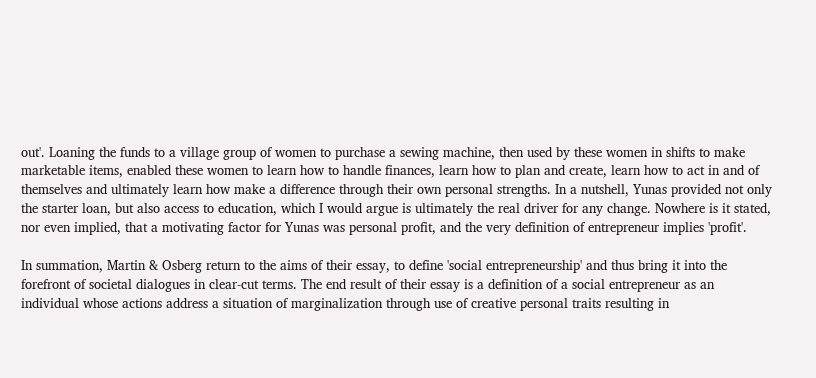out'. Loaning the funds to a village group of women to purchase a sewing machine, then used by these women in shifts to make marketable items, enabled these women to learn how to handle finances, learn how to plan and create, learn how to act in and of themselves and ultimately learn how make a difference through their own personal strengths. In a nutshell, Yunas provided not only the starter loan, but also access to education, which I would argue is ultimately the real driver for any change. Nowhere is it stated, nor even implied, that a motivating factor for Yunas was personal profit, and the very definition of entrepreneur implies 'profit'.

In summation, Martin & Osberg return to the aims of their essay, to define 'social entrepreneurship' and thus bring it into the forefront of societal dialogues in clear-cut terms. The end result of their essay is a definition of a social entrepreneur as an individual whose actions address a situation of marginalization through use of creative personal traits resulting in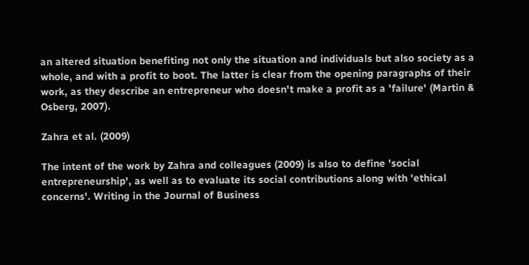an altered situation benefiting not only the situation and individuals but also society as a whole, and with a profit to boot. The latter is clear from the opening paragraphs of their work, as they describe an entrepreneur who doesn't make a profit as a 'failure' (Martin & Osberg, 2007).

Zahra et al. (2009)

The intent of the work by Zahra and colleagues (2009) is also to define 'social entrepreneurship', as well as to evaluate its social contributions along with 'ethical concerns'. Writing in the Journal of Business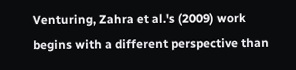Venturing, Zahra et al.'s (2009) work begins with a different perspective than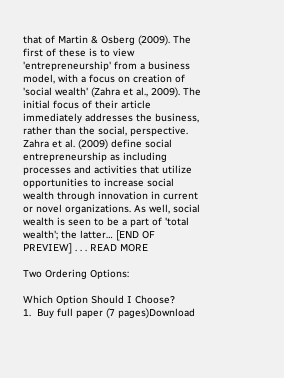that of Martin & Osberg (2009). The first of these is to view 'entrepreneurship' from a business model, with a focus on creation of 'social wealth' (Zahra et al., 2009). The initial focus of their article immediately addresses the business, rather than the social, perspective. Zahra et al. (2009) define social entrepreneurship as including processes and activities that utilize opportunities to increase social wealth through innovation in current or novel organizations. As well, social wealth is seen to be a part of 'total wealth'; the latter… [END OF PREVIEW] . . . READ MORE

Two Ordering Options:

Which Option Should I Choose?
1.  Buy full paper (7 pages)Download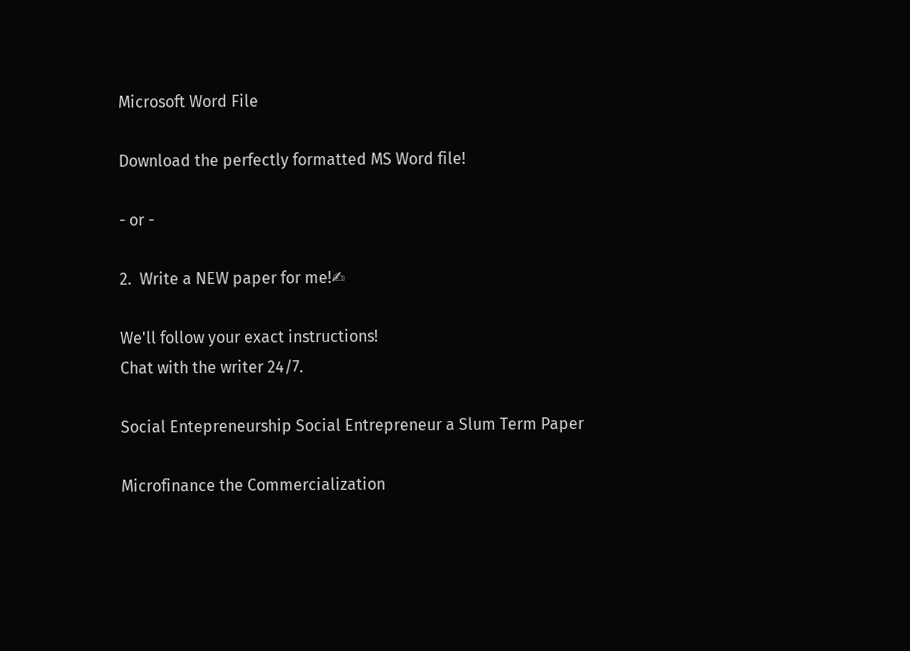Microsoft Word File

Download the perfectly formatted MS Word file!

- or -

2.  Write a NEW paper for me!✍

We'll follow your exact instructions!
Chat with the writer 24/7.

Social Entepreneurship Social Entrepreneur a Slum Term Paper

Microfinance the Commercialization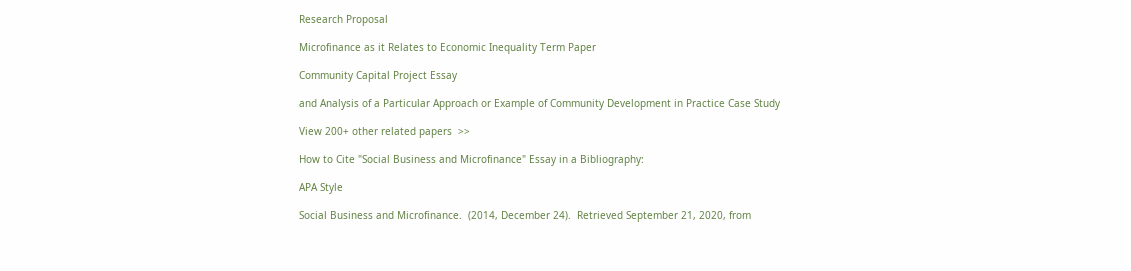Research Proposal

Microfinance as it Relates to Economic Inequality Term Paper

Community Capital Project Essay

and Analysis of a Particular Approach or Example of Community Development in Practice Case Study

View 200+ other related papers  >>

How to Cite "Social Business and Microfinance" Essay in a Bibliography:

APA Style

Social Business and Microfinance.  (2014, December 24).  Retrieved September 21, 2020, from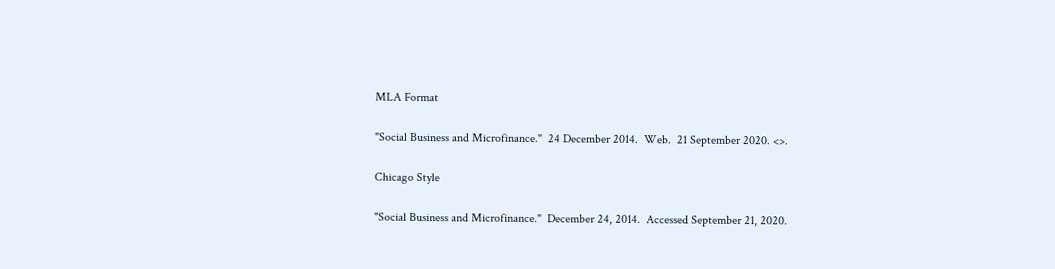MLA Format

"Social Business and Microfinance."  24 December 2014.  Web.  21 September 2020. <>.

Chicago Style

"Social Business and Microfinance."  December 24, 2014.  Accessed September 21, 2020.